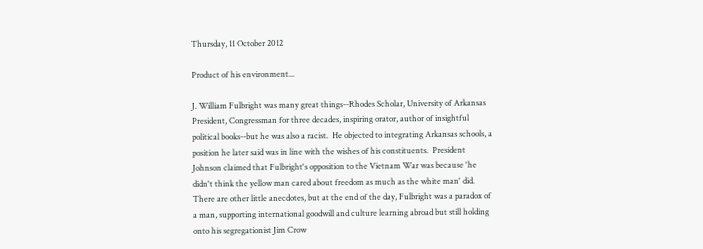Thursday, 11 October 2012

Product of his environment...

J. William Fulbright was many great things--Rhodes Scholar, University of Arkansas President, Congressman for three decades, inspiring orator, author of insightful political books--but he was also a racist.  He objected to integrating Arkansas schools, a position he later said was in line with the wishes of his constituents.  President Johnson claimed that Fulbright's opposition to the Vietnam War was because 'he didn't think the yellow man cared about freedom as much as the white man' did.  There are other little anecdotes, but at the end of the day, Fulbright was a paradox of a man, supporting international goodwill and culture learning abroad but still holding onto his segregationist Jim Crow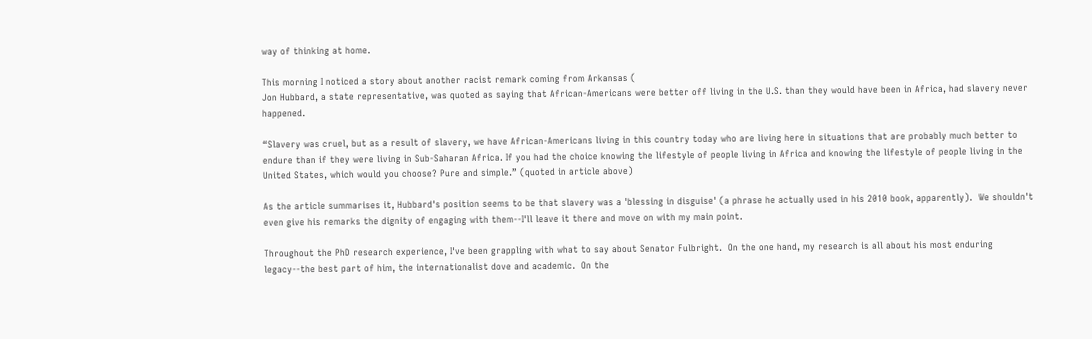way of thinking at home.

This morning I noticed a story about another racist remark coming from Arkansas (
Jon Hubbard, a state representative, was quoted as saying that African-Americans were better off living in the U.S. than they would have been in Africa, had slavery never happened.

“Slavery was cruel, but as a result of slavery, we have African-Americans living in this country today who are living here in situations that are probably much better to endure than if they were living in Sub-Saharan Africa. If you had the choice knowing the lifestyle of people living in Africa and knowing the lifestyle of people living in the United States, which would you choose? Pure and simple.” (quoted in article above)

As the article summarises it, Hubbard's position seems to be that slavery was a 'blessing in disguise' (a phrase he actually used in his 2010 book, apparently).  We shouldn't even give his remarks the dignity of engaging with them--I'll leave it there and move on with my main point.

Throughout the PhD research experience, I've been grappling with what to say about Senator Fulbright.  On the one hand, my research is all about his most enduring legacy--the best part of him, the internationalist dove and academic.  On the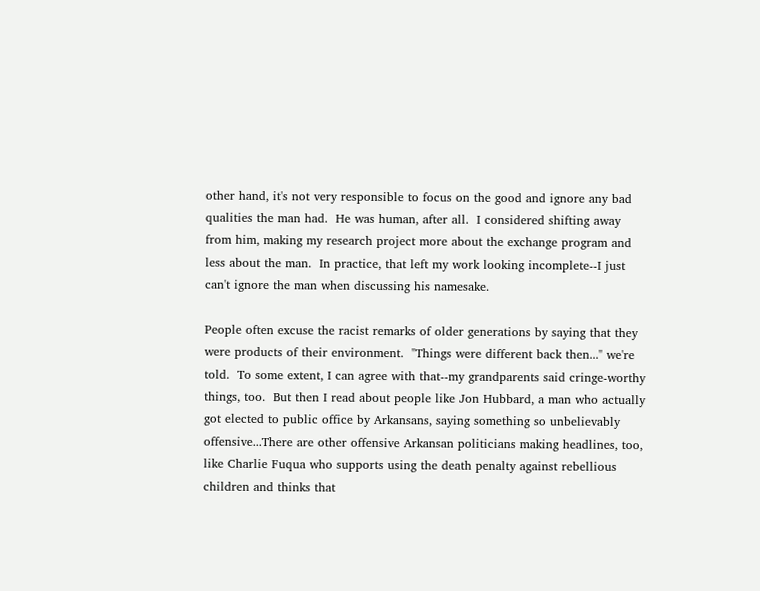other hand, it's not very responsible to focus on the good and ignore any bad qualities the man had.  He was human, after all.  I considered shifting away from him, making my research project more about the exchange program and less about the man.  In practice, that left my work looking incomplete--I just can't ignore the man when discussing his namesake.

People often excuse the racist remarks of older generations by saying that they were products of their environment.  "Things were different back then..." we're told.  To some extent, I can agree with that--my grandparents said cringe-worthy things, too.  But then I read about people like Jon Hubbard, a man who actually got elected to public office by Arkansans, saying something so unbelievably offensive...There are other offensive Arkansan politicians making headlines, too, like Charlie Fuqua who supports using the death penalty against rebellious children and thinks that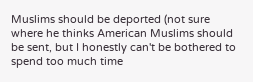Muslims should be deported (not sure where he thinks American Muslims should be sent, but I honestly can't be bothered to spend too much time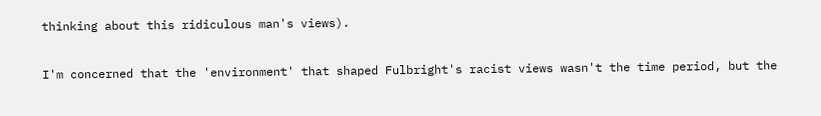thinking about this ridiculous man's views).

I'm concerned that the 'environment' that shaped Fulbright's racist views wasn't the time period, but the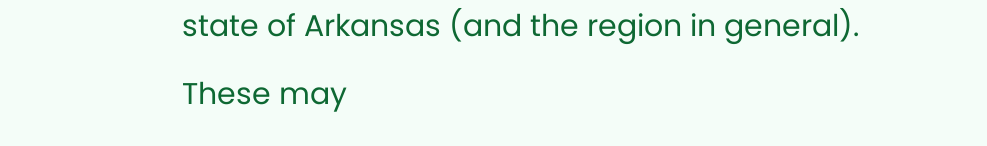state of Arkansas (and the region in general).  These may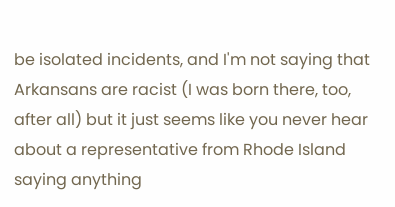be isolated incidents, and I'm not saying that Arkansans are racist (I was born there, too, after all) but it just seems like you never hear about a representative from Rhode Island saying anything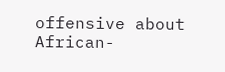offensive about African-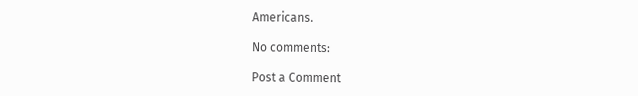Americans.

No comments:

Post a Comment